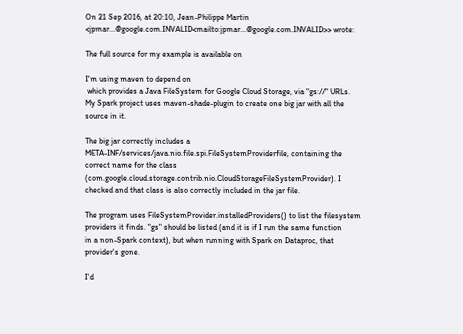On 21 Sep 2016, at 20:10, Jean-Philippe Martin
<jpmar...@google.com.INVALID<mailto:jpmar...@google.com.INVALID>> wrote:

The full source for my example is available on

I'm using maven to depend on
 which provides a Java FileSystem for Google Cloud Storage, via "gs://" URLs.
My Spark project uses maven-shade-plugin to create one big jar with all the
source in it.

The big jar correctly includes a
META-INF/services/java.nio.file.spi.FileSystemProviderfile, containing the
correct name for the class
(com.google.cloud.storage.contrib.nio.CloudStorageFileSystemProvider). I
checked and that class is also correctly included in the jar file.

The program uses FileSystemProvider.installedProviders() to list the filesystem
providers it finds. "gs" should be listed (and it is if I run the same function
in a non-Spark context), but when running with Spark on Dataproc, that
provider's gone.

I'd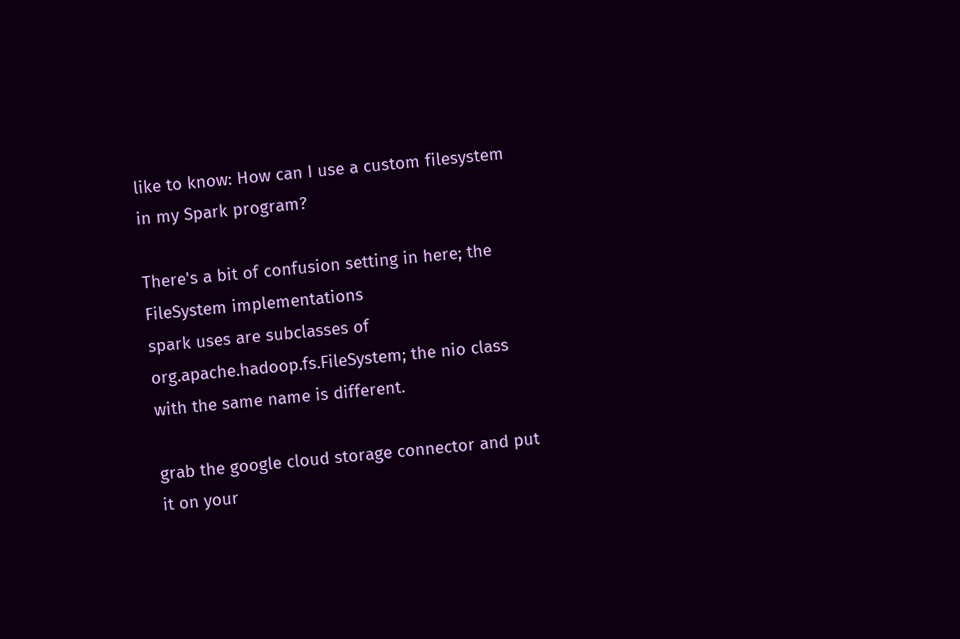like to know: How can I use a custom filesystem in my Spark program?

There's a bit of confusion setting in here; the FileSystem implementations
spark uses are subclasses of org.apache.hadoop.fs.FileSystem; the nio class
with the same name is different.

grab the google cloud storage connector and put it on your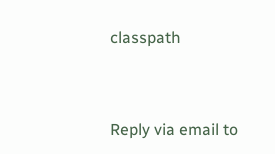classpath


Reply via email to